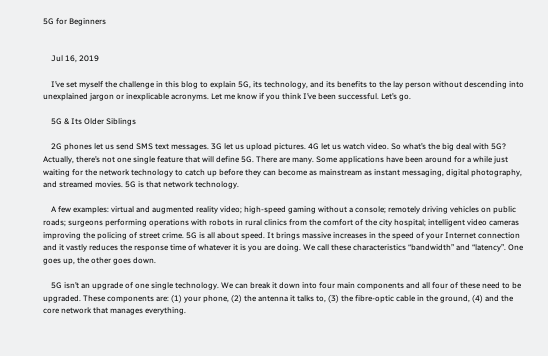5G for Beginners


    Jul 16, 2019

    I’ve set myself the challenge in this blog to explain 5G, its technology, and its benefits to the lay person without descending into unexplained jargon or inexplicable acronyms. Let me know if you think I’ve been successful. Let’s go.

    5G & Its Older Siblings

    2G phones let us send SMS text messages. 3G let us upload pictures. 4G let us watch video. So what’s the big deal with 5G? Actually, there’s not one single feature that will define 5G. There are many. Some applications have been around for a while just waiting for the network technology to catch up before they can become as mainstream as instant messaging, digital photography, and streamed movies. 5G is that network technology.

    A few examples: virtual and augmented reality video; high-speed gaming without a console; remotely driving vehicles on public roads; surgeons performing operations with robots in rural clinics from the comfort of the city hospital; intelligent video cameras improving the policing of street crime. 5G is all about speed. It brings massive increases in the speed of your Internet connection and it vastly reduces the response time of whatever it is you are doing. We call these characteristics “bandwidth” and “latency”. One goes up, the other goes down.

    5G isn’t an upgrade of one single technology. We can break it down into four main components and all four of these need to be upgraded. These components are: (1) your phone, (2) the antenna it talks to, (3) the fibre-optic cable in the ground, (4) and the core network that manages everything.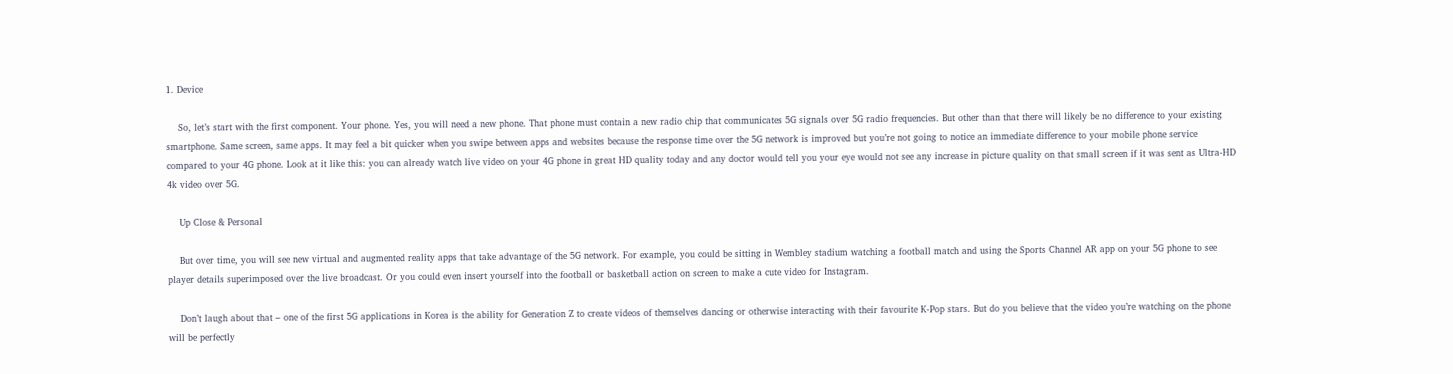1. Device

    So, let’s start with the first component. Your phone. Yes, you will need a new phone. That phone must contain a new radio chip that communicates 5G signals over 5G radio frequencies. But other than that there will likely be no difference to your existing smartphone. Same screen, same apps. It may feel a bit quicker when you swipe between apps and websites because the response time over the 5G network is improved but you’re not going to notice an immediate difference to your mobile phone service compared to your 4G phone. Look at it like this: you can already watch live video on your 4G phone in great HD quality today and any doctor would tell you your eye would not see any increase in picture quality on that small screen if it was sent as Ultra-HD 4k video over 5G.

    Up Close & Personal

    But over time, you will see new virtual and augmented reality apps that take advantage of the 5G network. For example, you could be sitting in Wembley stadium watching a football match and using the Sports Channel AR app on your 5G phone to see player details superimposed over the live broadcast. Or you could even insert yourself into the football or basketball action on screen to make a cute video for Instagram.

    Don’t laugh about that – one of the first 5G applications in Korea is the ability for Generation Z to create videos of themselves dancing or otherwise interacting with their favourite K-Pop stars. But do you believe that the video you’re watching on the phone will be perfectly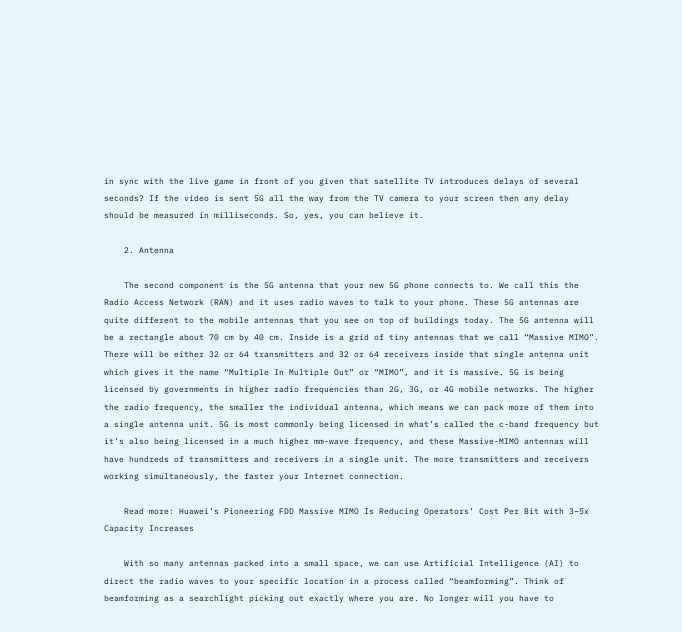in sync with the live game in front of you given that satellite TV introduces delays of several seconds? If the video is sent 5G all the way from the TV camera to your screen then any delay should be measured in milliseconds. So, yes, you can believe it.

    2. Antenna

    The second component is the 5G antenna that your new 5G phone connects to. We call this the Radio Access Network (RAN) and it uses radio waves to talk to your phone. These 5G antennas are quite different to the mobile antennas that you see on top of buildings today. The 5G antenna will be a rectangle about 70 cm by 40 cm. Inside is a grid of tiny antennas that we call “Massive MIMO”. There will be either 32 or 64 transmitters and 32 or 64 receivers inside that single antenna unit which gives it the name “Multiple In Multiple Out” or “MIMO”, and it is massive. 5G is being licensed by governments in higher radio frequencies than 2G, 3G, or 4G mobile networks. The higher the radio frequency, the smaller the individual antenna, which means we can pack more of them into a single antenna unit. 5G is most commonly being licensed in what’s called the c-band frequency but it’s also being licensed in a much higher mm-wave frequency, and these Massive-MIMO antennas will have hundreds of transmitters and receivers in a single unit. The more transmitters and receivers working simultaneously, the faster your Internet connection.

    Read more: Huawei’s Pioneering FDD Massive MIMO Is Reducing Operators’ Cost Per Bit with 3–5x Capacity Increases

    With so many antennas packed into a small space, we can use Artificial Intelligence (AI) to direct the radio waves to your specific location in a process called “beamforming”. Think of beamforming as a searchlight picking out exactly where you are. No longer will you have to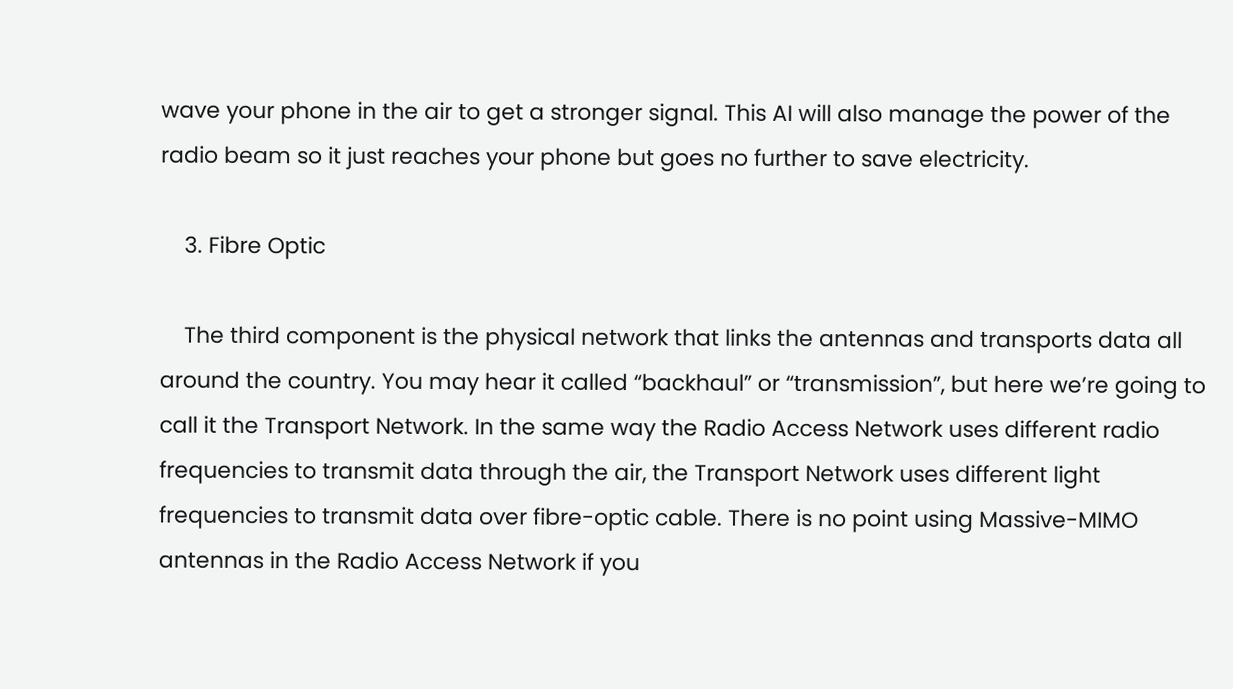wave your phone in the air to get a stronger signal. This AI will also manage the power of the radio beam so it just reaches your phone but goes no further to save electricity.

    3. Fibre Optic

    The third component is the physical network that links the antennas and transports data all around the country. You may hear it called “backhaul” or “transmission”, but here we’re going to call it the Transport Network. In the same way the Radio Access Network uses different radio frequencies to transmit data through the air, the Transport Network uses different light frequencies to transmit data over fibre-optic cable. There is no point using Massive-MIMO antennas in the Radio Access Network if you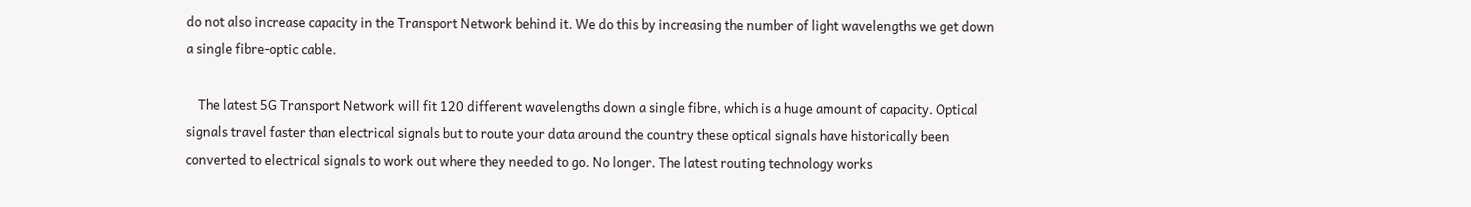do not also increase capacity in the Transport Network behind it. We do this by increasing the number of light wavelengths we get down a single fibre-optic cable.

    The latest 5G Transport Network will fit 120 different wavelengths down a single fibre, which is a huge amount of capacity. Optical signals travel faster than electrical signals but to route your data around the country these optical signals have historically been converted to electrical signals to work out where they needed to go. No longer. The latest routing technology works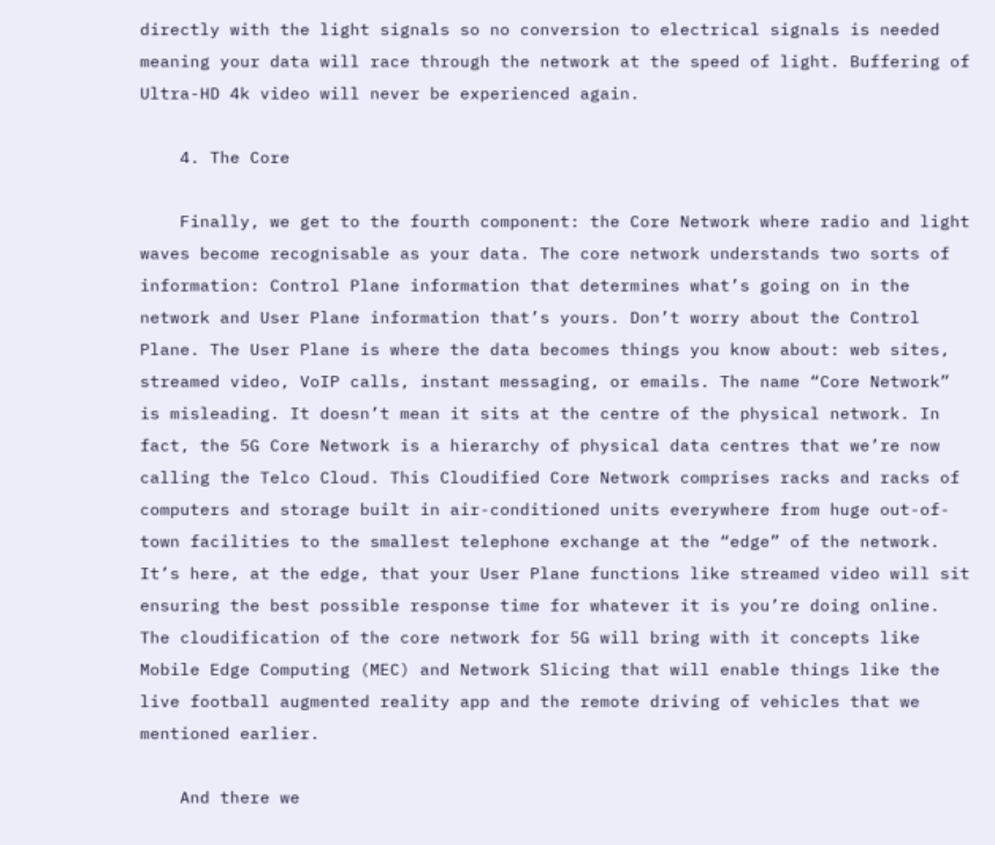directly with the light signals so no conversion to electrical signals is needed meaning your data will race through the network at the speed of light. Buffering of Ultra-HD 4k video will never be experienced again.

    4. The Core

    Finally, we get to the fourth component: the Core Network where radio and light waves become recognisable as your data. The core network understands two sorts of information: Control Plane information that determines what’s going on in the network and User Plane information that’s yours. Don’t worry about the Control Plane. The User Plane is where the data becomes things you know about: web sites, streamed video, VoIP calls, instant messaging, or emails. The name “Core Network” is misleading. It doesn’t mean it sits at the centre of the physical network. In fact, the 5G Core Network is a hierarchy of physical data centres that we’re now calling the Telco Cloud. This Cloudified Core Network comprises racks and racks of computers and storage built in air-conditioned units everywhere from huge out-of-town facilities to the smallest telephone exchange at the “edge” of the network. It’s here, at the edge, that your User Plane functions like streamed video will sit ensuring the best possible response time for whatever it is you’re doing online. The cloudification of the core network for 5G will bring with it concepts like Mobile Edge Computing (MEC) and Network Slicing that will enable things like the live football augmented reality app and the remote driving of vehicles that we mentioned earlier.

    And there we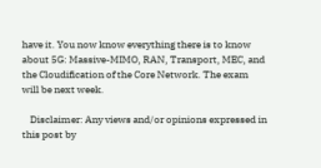have it. You now know everything there is to know about 5G: Massive-MIMO, RAN, Transport, MEC, and the Cloudification of the Core Network. The exam will be next week.

    Disclaimer: Any views and/or opinions expressed in this post by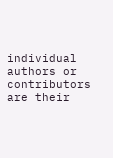individual authors or contributors are their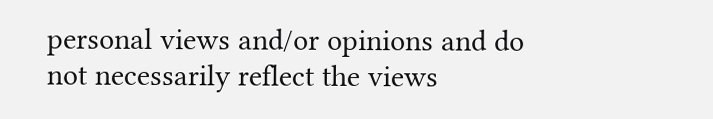personal views and/or opinions and do not necessarily reflect the views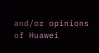and/or opinions of Huawei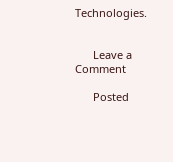Technologies.


      Leave a Comment

      Posted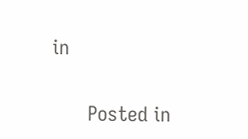in


      Posted in